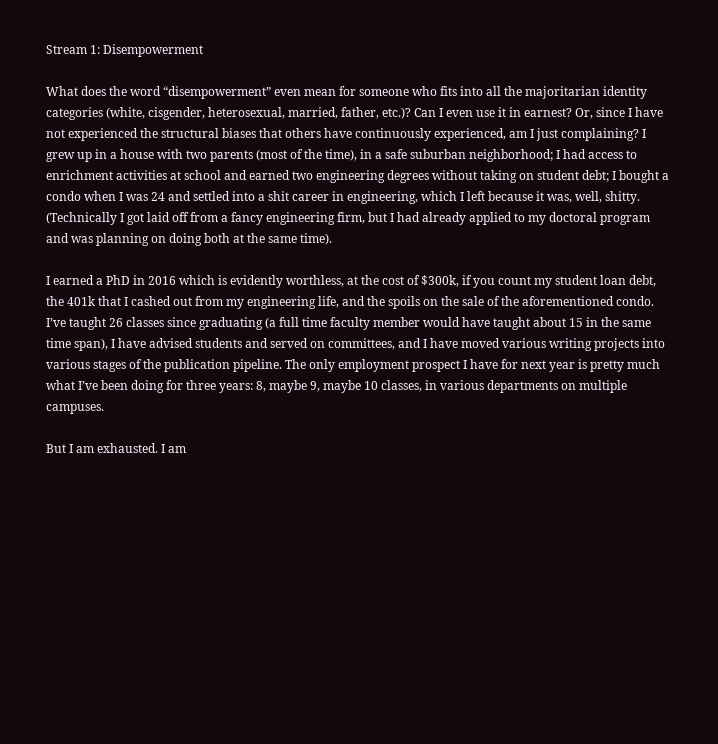Stream 1: Disempowerment

What does the word “disempowerment” even mean for someone who fits into all the majoritarian identity categories (white, cisgender, heterosexual, married, father, etc.)? Can I even use it in earnest? Or, since I have not experienced the structural biases that others have continuously experienced, am I just complaining? I grew up in a house with two parents (most of the time), in a safe suburban neighborhood; I had access to enrichment activities at school and earned two engineering degrees without taking on student debt; I bought a condo when I was 24 and settled into a shit career in engineering, which I left because it was, well, shitty. (Technically I got laid off from a fancy engineering firm, but I had already applied to my doctoral program and was planning on doing both at the same time).

I earned a PhD in 2016 which is evidently worthless, at the cost of $300k, if you count my student loan debt, the 401k that I cashed out from my engineering life, and the spoils on the sale of the aforementioned condo. I’ve taught 26 classes since graduating (a full time faculty member would have taught about 15 in the same time span), I have advised students and served on committees, and I have moved various writing projects into various stages of the publication pipeline. The only employment prospect I have for next year is pretty much what I’ve been doing for three years: 8, maybe 9, maybe 10 classes, in various departments on multiple campuses.

But I am exhausted. I am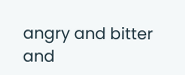angry and bitter and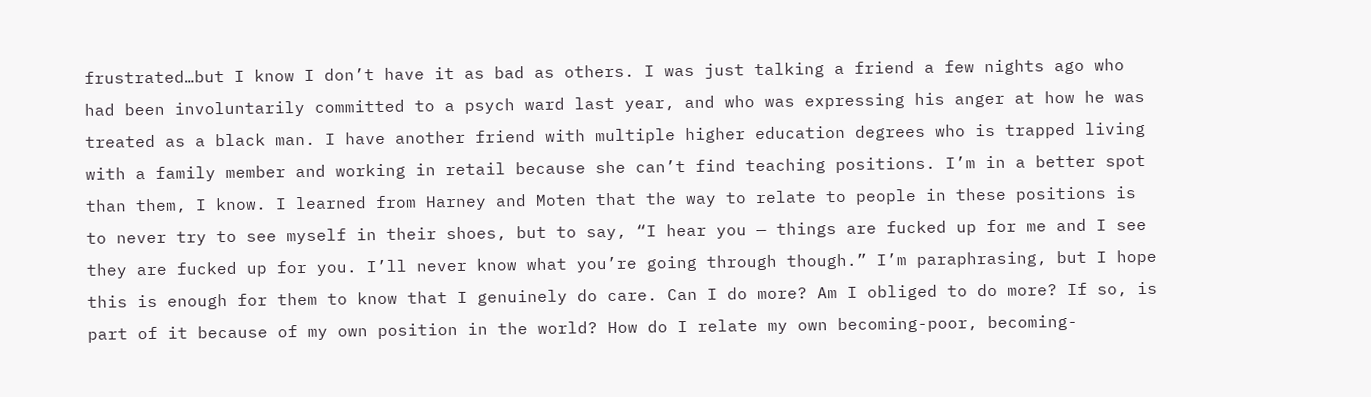frustrated…but I know I don’t have it as bad as others. I was just talking a friend a few nights ago who had been involuntarily committed to a psych ward last year, and who was expressing his anger at how he was treated as a black man. I have another friend with multiple higher education degrees who is trapped living with a family member and working in retail because she can’t find teaching positions. I’m in a better spot than them, I know. I learned from Harney and Moten that the way to relate to people in these positions is to never try to see myself in their shoes, but to say, “I hear you — things are fucked up for me and I see they are fucked up for you. I’ll never know what you’re going through though.” I’m paraphrasing, but I hope this is enough for them to know that I genuinely do care. Can I do more? Am I obliged to do more? If so, is part of it because of my own position in the world? How do I relate my own becoming-poor, becoming-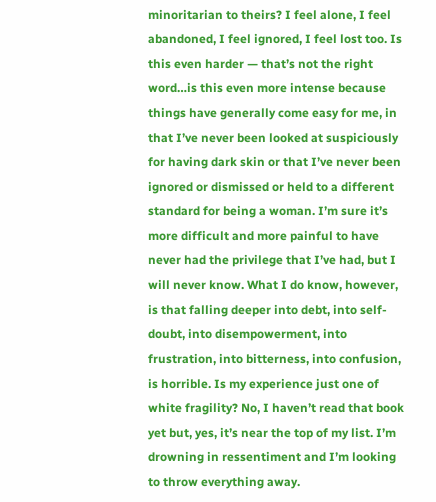minoritarian to theirs? I feel alone, I feel abandoned, I feel ignored, I feel lost too. Is this even harder — that’s not the right word…is this even more intense because things have generally come easy for me, in that I’ve never been looked at suspiciously for having dark skin or that I’ve never been ignored or dismissed or held to a different standard for being a woman. I’m sure it’s more difficult and more painful to have never had the privilege that I’ve had, but I will never know. What I do know, however, is that falling deeper into debt, into self-doubt, into disempowerment, into frustration, into bitterness, into confusion, is horrible. Is my experience just one of white fragility? No, I haven’t read that book yet but, yes, it’s near the top of my list. I’m drowning in ressentiment and I’m looking to throw everything away.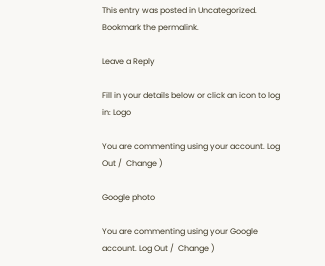This entry was posted in Uncategorized. Bookmark the permalink.

Leave a Reply

Fill in your details below or click an icon to log in: Logo

You are commenting using your account. Log Out /  Change )

Google photo

You are commenting using your Google account. Log Out /  Change )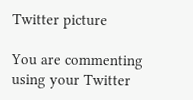Twitter picture

You are commenting using your Twitter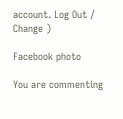account. Log Out /  Change )

Facebook photo

You are commenting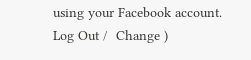using your Facebook account. Log Out /  Change )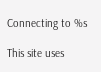Connecting to %s

This site uses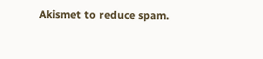Akismet to reduce spam.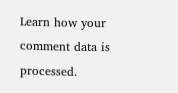Learn how your comment data is processed.